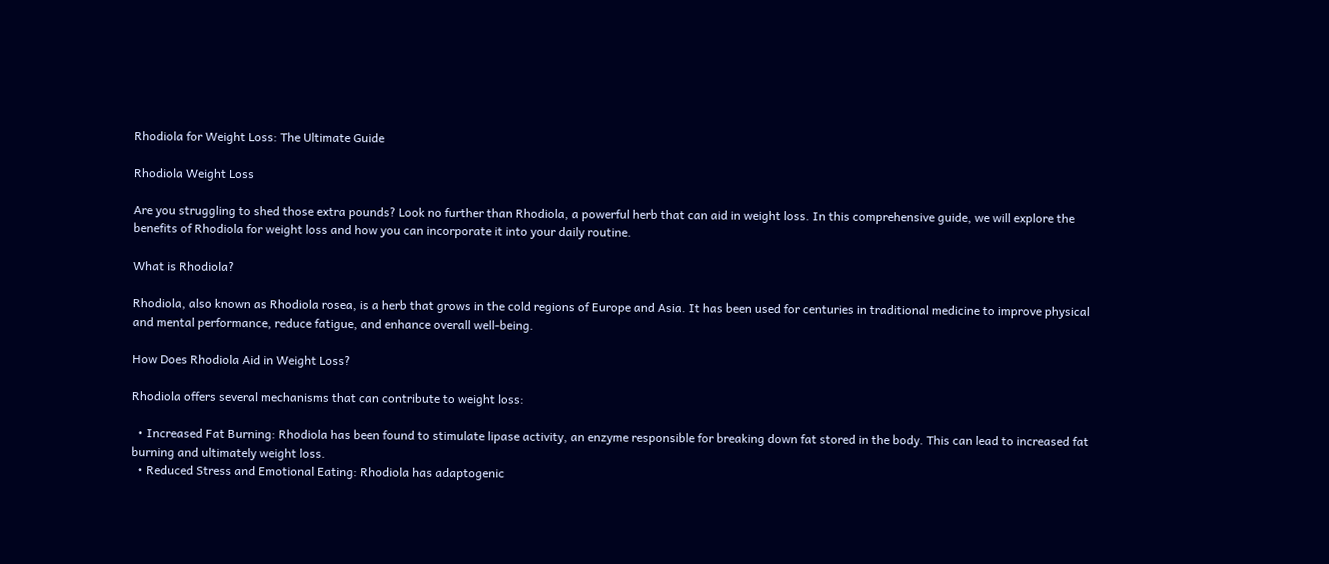Rhodiola for Weight Loss: The Ultimate Guide

Rhodiola Weight Loss

Are you struggling to shed those extra pounds? Look no further than Rhodiola, a powerful herb that can aid in weight loss. In this comprehensive guide, we will explore the benefits of Rhodiola for weight loss and how you can incorporate it into your daily routine.

What is Rhodiola?

Rhodiola, also known as Rhodiola rosea, is a herb that grows in the cold regions of Europe and Asia. It has been used for centuries in traditional medicine to improve physical and mental performance, reduce fatigue, and enhance overall well-being.

How Does Rhodiola Aid in Weight Loss?

Rhodiola offers several mechanisms that can contribute to weight loss:

  • Increased Fat Burning: Rhodiola has been found to stimulate lipase activity, an enzyme responsible for breaking down fat stored in the body. This can lead to increased fat burning and ultimately weight loss.
  • Reduced Stress and Emotional Eating: Rhodiola has adaptogenic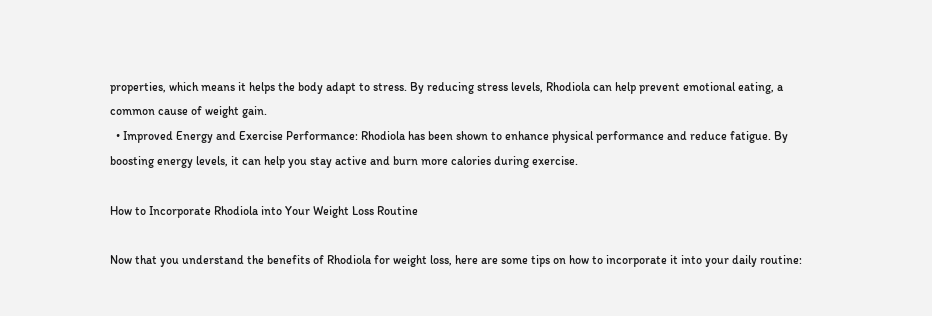properties, which means it helps the body adapt to stress. By reducing stress levels, Rhodiola can help prevent emotional eating, a common cause of weight gain.
  • Improved Energy and Exercise Performance: Rhodiola has been shown to enhance physical performance and reduce fatigue. By boosting energy levels, it can help you stay active and burn more calories during exercise.

How to Incorporate Rhodiola into Your Weight Loss Routine

Now that you understand the benefits of Rhodiola for weight loss, here are some tips on how to incorporate it into your daily routine: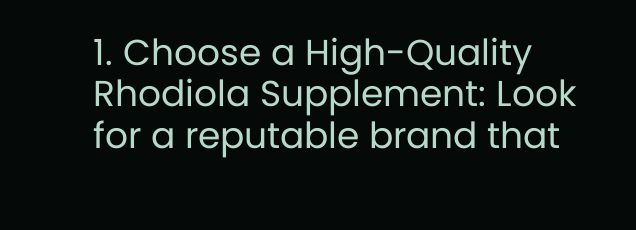1. Choose a High-Quality Rhodiola Supplement: Look for a reputable brand that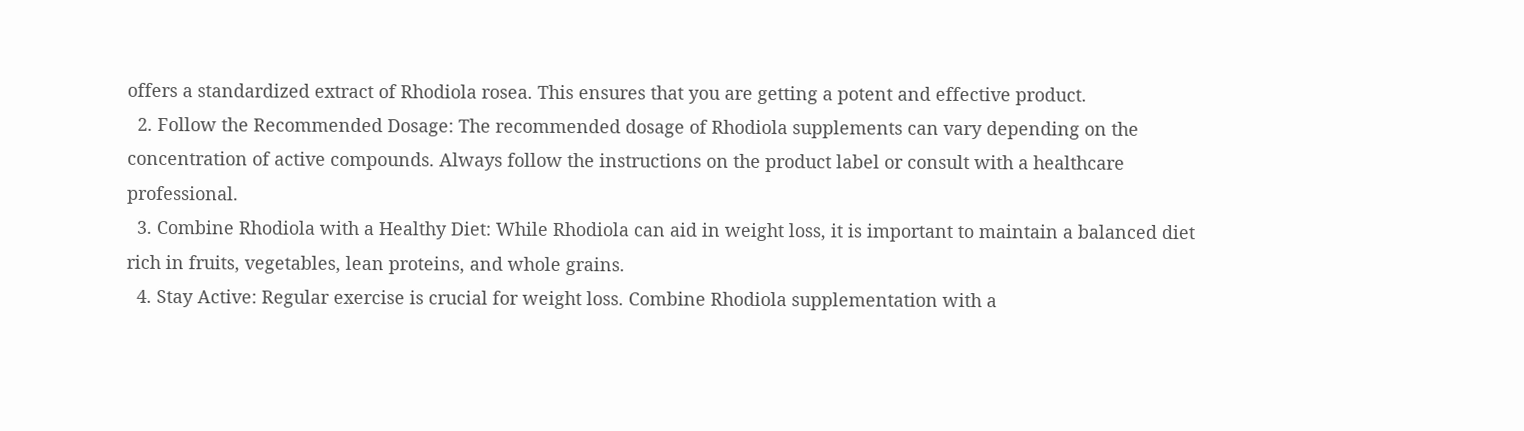offers a standardized extract of Rhodiola rosea. This ensures that you are getting a potent and effective product.
  2. Follow the Recommended Dosage: The recommended dosage of Rhodiola supplements can vary depending on the concentration of active compounds. Always follow the instructions on the product label or consult with a healthcare professional.
  3. Combine Rhodiola with a Healthy Diet: While Rhodiola can aid in weight loss, it is important to maintain a balanced diet rich in fruits, vegetables, lean proteins, and whole grains.
  4. Stay Active: Regular exercise is crucial for weight loss. Combine Rhodiola supplementation with a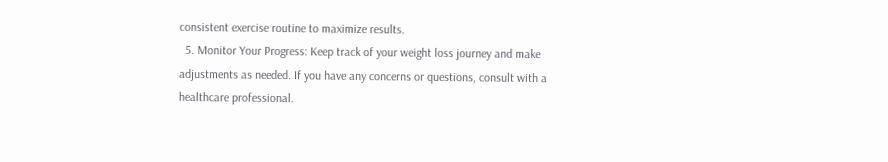consistent exercise routine to maximize results.
  5. Monitor Your Progress: Keep track of your weight loss journey and make adjustments as needed. If you have any concerns or questions, consult with a healthcare professional.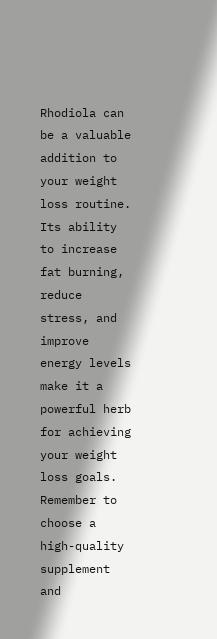Rhodiola can be a valuable addition to your weight loss routine. Its ability to increase fat burning, reduce stress, and improve energy levels make it a powerful herb for achieving your weight loss goals. Remember to choose a high-quality supplement and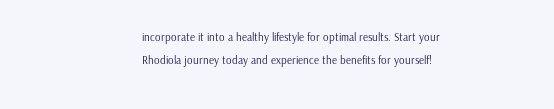incorporate it into a healthy lifestyle for optimal results. Start your Rhodiola journey today and experience the benefits for yourself!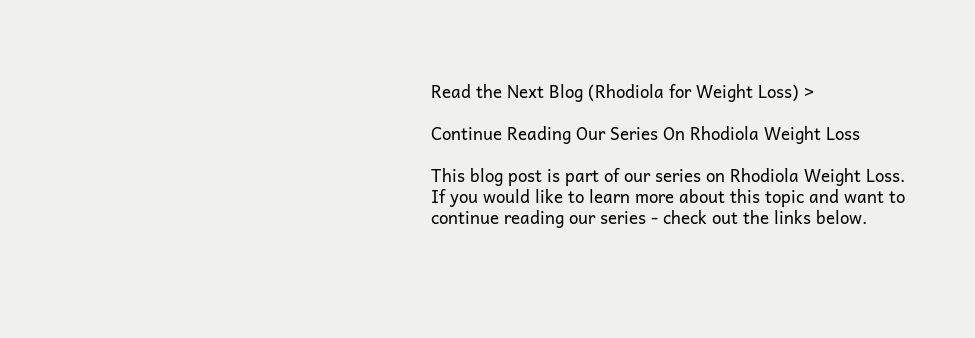Read the Next Blog (Rhodiola for Weight Loss) >

Continue Reading Our Series On Rhodiola Weight Loss

This blog post is part of our series on Rhodiola Weight Loss. If you would like to learn more about this topic and want to continue reading our series - check out the links below.